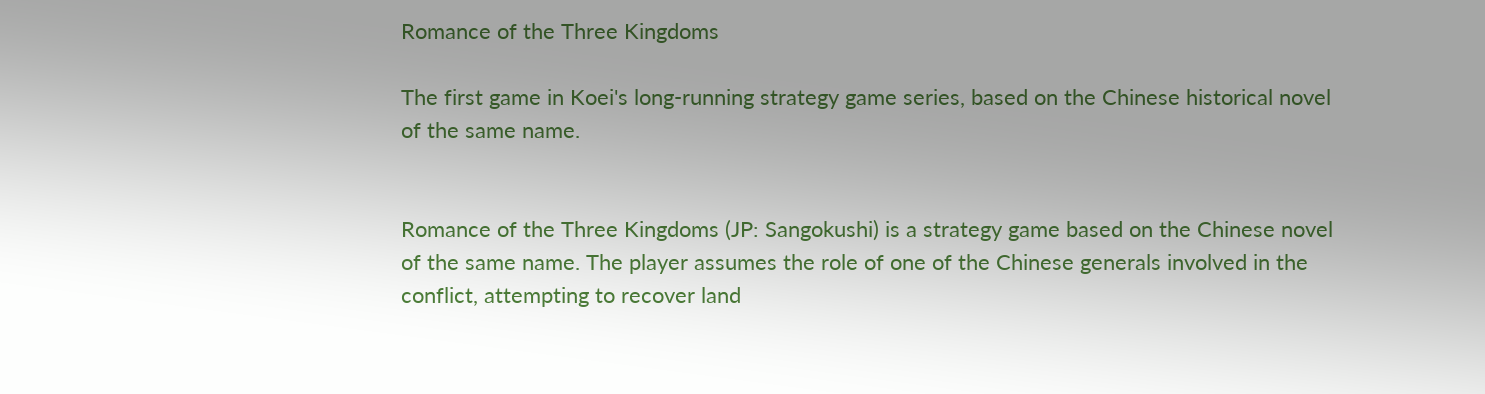Romance of the Three Kingdoms

The first game in Koei's long-running strategy game series, based on the Chinese historical novel of the same name.


Romance of the Three Kingdoms (JP: Sangokushi) is a strategy game based on the Chinese novel of the same name. The player assumes the role of one of the Chinese generals involved in the conflict, attempting to recover land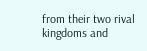from their two rival kingdoms and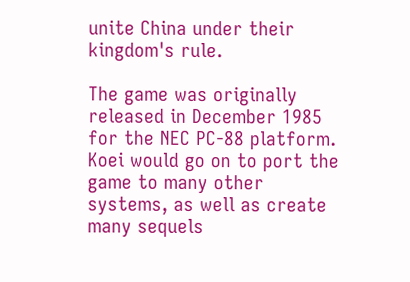unite China under their kingdom's rule.

The game was originally released in December 1985 for the NEC PC-88 platform. Koei would go on to port the game to many other systems, as well as create many sequels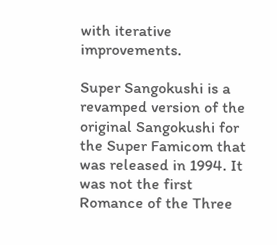with iterative improvements.

Super Sangokushi is a revamped version of the original Sangokushi for the Super Famicom that was released in 1994. It was not the first Romance of the Three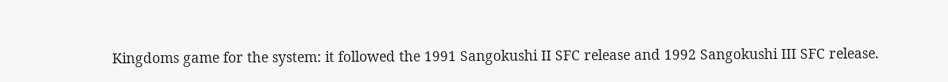Kingdoms game for the system: it followed the 1991 Sangokushi II SFC release and 1992 Sangokushi III SFC release.